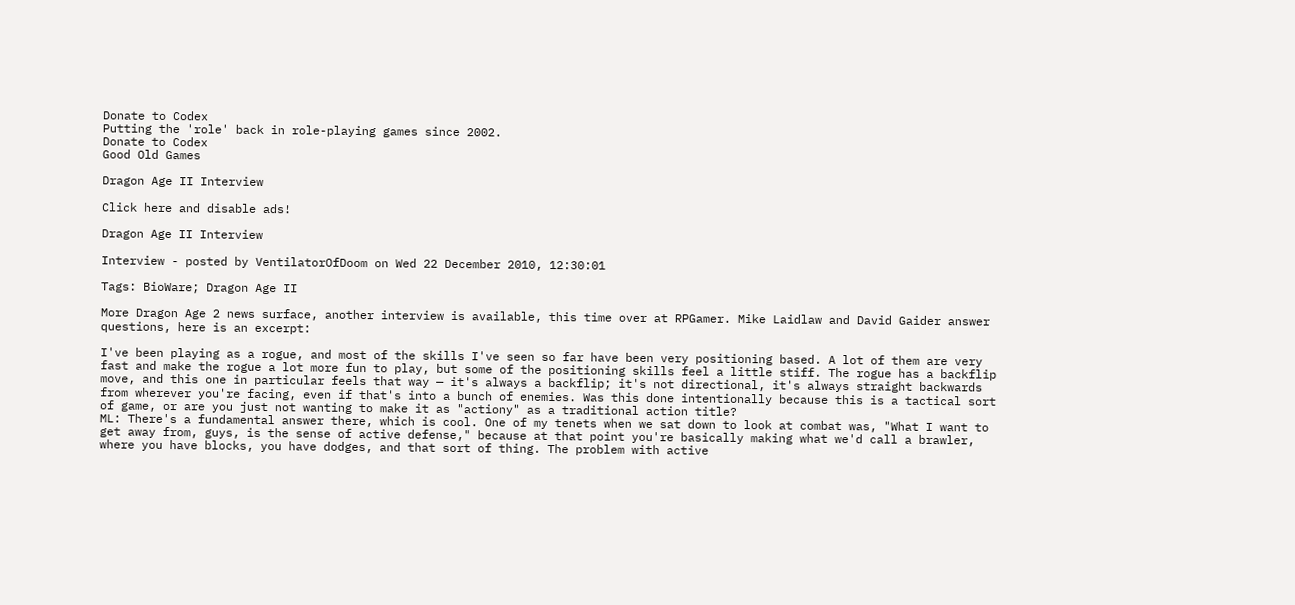Donate to Codex
Putting the 'role' back in role-playing games since 2002.
Donate to Codex
Good Old Games

Dragon Age II Interview

Click here and disable ads!

Dragon Age II Interview

Interview - posted by VentilatorOfDoom on Wed 22 December 2010, 12:30:01

Tags: BioWare; Dragon Age II

More Dragon Age 2 news surface, another interview is available, this time over at RPGamer. Mike Laidlaw and David Gaider answer questions, here is an excerpt:

I've been playing as a rogue, and most of the skills I've seen so far have been very positioning based. A lot of them are very fast and make the rogue a lot more fun to play, but some of the positioning skills feel a little stiff. The rogue has a backflip move, and this one in particular feels that way — it's always a backflip; it's not directional, it's always straight backwards from wherever you're facing, even if that's into a bunch of enemies. Was this done intentionally because this is a tactical sort of game, or are you just not wanting to make it as "actiony" as a traditional action title?
ML: There's a fundamental answer there, which is cool. One of my tenets when we sat down to look at combat was, "What I want to get away from, guys, is the sense of active defense," because at that point you're basically making what we'd call a brawler, where you have blocks, you have dodges, and that sort of thing. The problem with active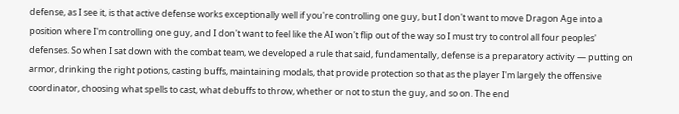defense, as I see it, is that active defense works exceptionally well if you're controlling one guy, but I don't want to move Dragon Age into a position where I'm controlling one guy, and I don't want to feel like the AI won't flip out of the way so I must try to control all four peoples' defenses. So when I sat down with the combat team, we developed a rule that said, fundamentally, defense is a preparatory activity — putting on armor, drinking the right potions, casting buffs, maintaining modals, that provide protection so that as the player I'm largely the offensive coordinator, choosing what spells to cast, what debuffs to throw, whether or not to stun the guy, and so on. The end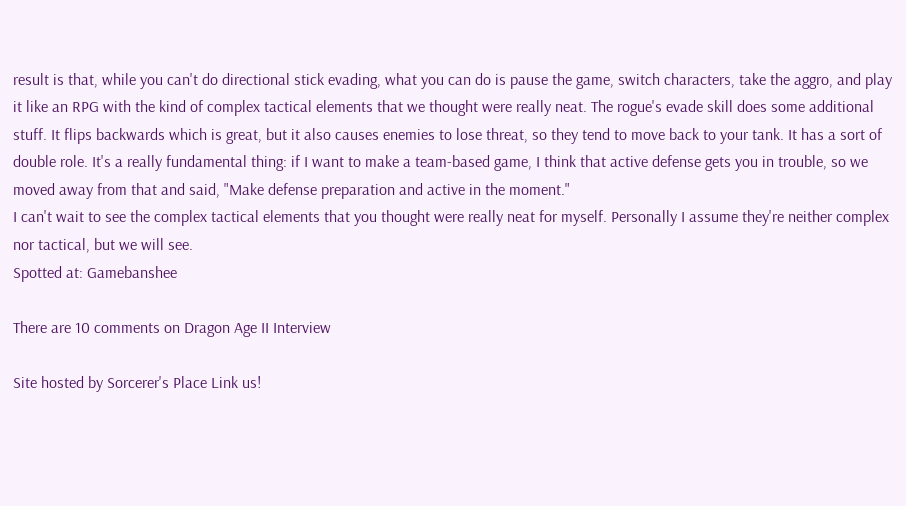result is that, while you can't do directional stick evading, what you can do is pause the game, switch characters, take the aggro, and play it like an RPG with the kind of complex tactical elements that we thought were really neat. The rogue's evade skill does some additional stuff. It flips backwards which is great, but it also causes enemies to lose threat, so they tend to move back to your tank. It has a sort of double role. It's a really fundamental thing: if I want to make a team-based game, I think that active defense gets you in trouble, so we moved away from that and said, "Make defense preparation and active in the moment."
I can't wait to see the complex tactical elements that you thought were really neat for myself. Personally I assume they're neither complex nor tactical, but we will see.
Spotted at: Gamebanshee

There are 10 comments on Dragon Age II Interview

Site hosted by Sorcerer's Place Link us!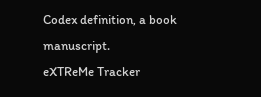Codex definition, a book manuscript.
eXTReMe Tracker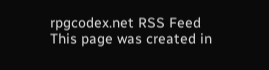rpgcodex.net RSS Feed
This page was created in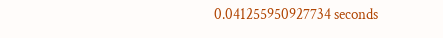0.041255950927734 seconds